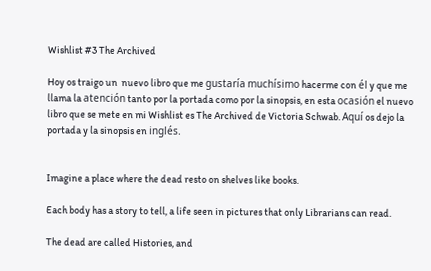Wishlist #3 The Archived

Hoy os traigo un  nuevo libro que me gustaría muchísimo hacerme con él y que me llama la atención tanto por la portada como por la sinopsis, en esta ocasión el nuevo libro que se mete en mi Wishlist es The Archived de Victoria Schwab. Aquí os dejo la portada y la sinopsis en inglés.


Imagine a place where the dead resto on shelves like books.

Each body has a story to tell, a life seen in pictures that only Librarians can read.

The dead are called Histories, and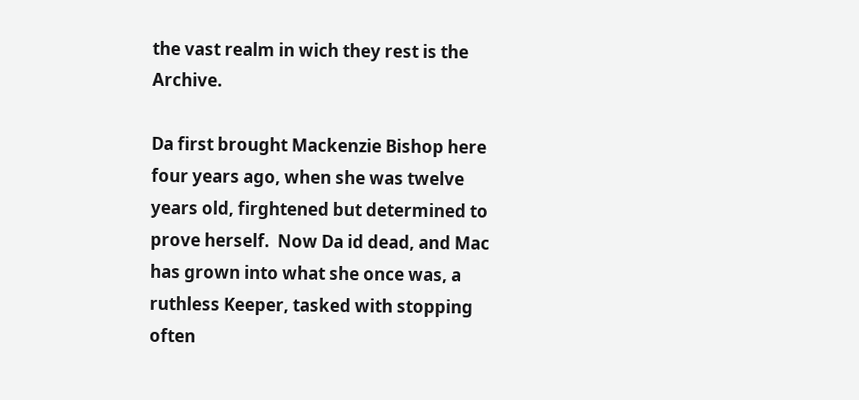the vast realm in wich they rest is the Archive.

Da first brought Mackenzie Bishop here four years ago, when she was twelve years old, firghtened but determined to prove herself.  Now Da id dead, and Mac has grown into what she once was, a ruthless Keeper, tasked with stopping often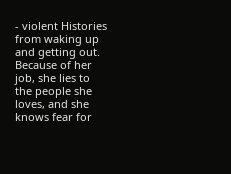- violent Histories from waking up and getting out. Because of her job, she lies to the people she loves, and she knows fear for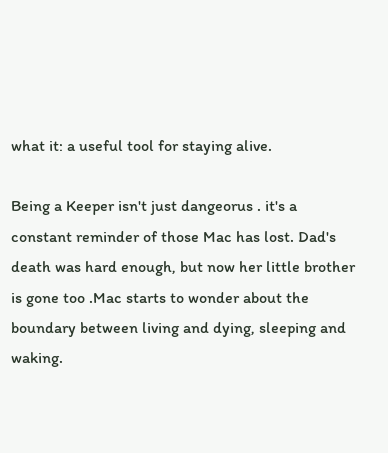what it: a useful tool for staying alive.

Being a Keeper isn't just dangeorus . it's a constant reminder of those Mac has lost. Dad's death was hard enough, but now her little brother is gone too .Mac starts to wonder about the boundary between living and dying, sleeping and waking.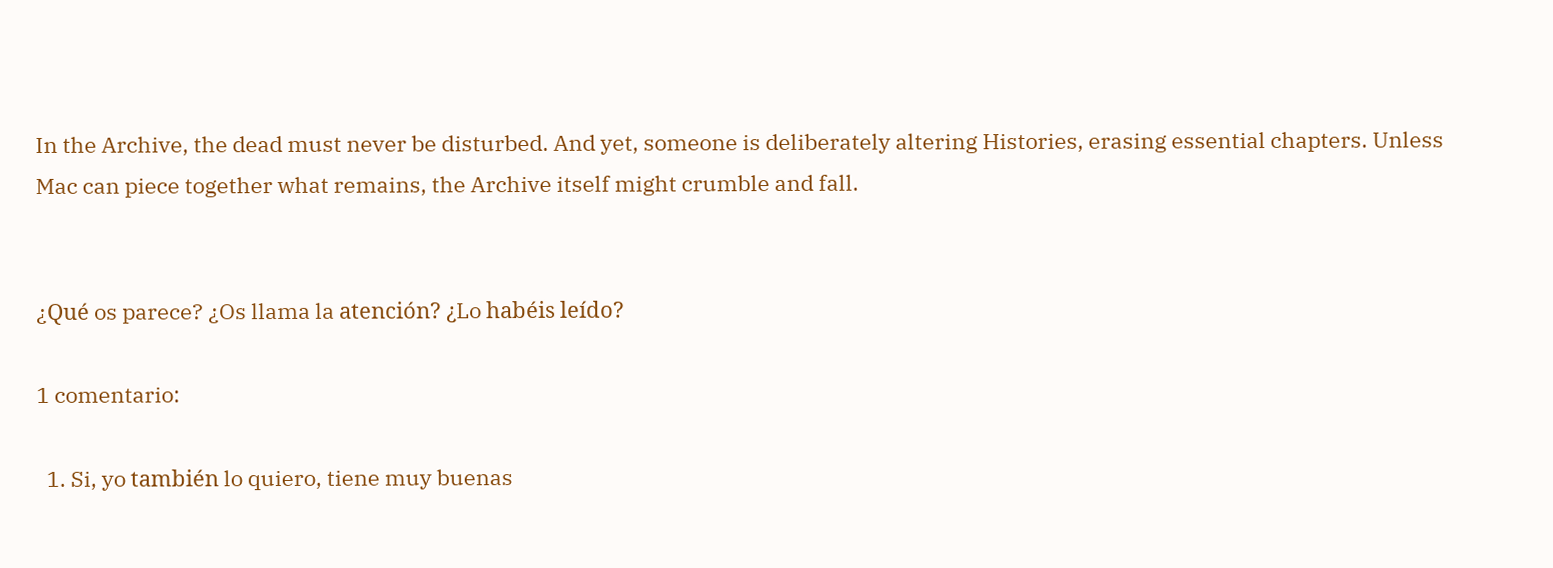In the Archive, the dead must never be disturbed. And yet, someone is deliberately altering Histories, erasing essential chapters. Unless Mac can piece together what remains, the Archive itself might crumble and fall.


¿Qué os parece? ¿Os llama la atención? ¿Lo habéis leído?

1 comentario:

  1. Si, yo también lo quiero, tiene muy buenas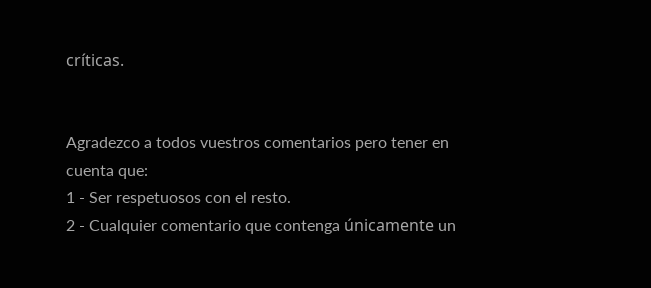críticas.


Agradezco a todos vuestros comentarios pero tener en cuenta que:
1 - Ser respetuosos con el resto.
2 - Cualquier comentario que contenga únicamente un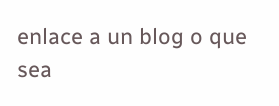enlace a un blog o que sea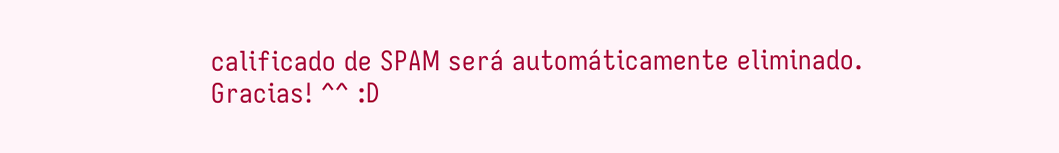calificado de SPAM será automáticamente eliminado.
Gracias! ^^ :D